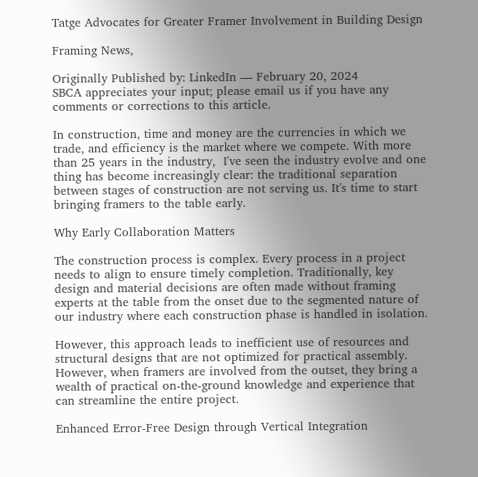Tatge Advocates for Greater Framer Involvement in Building Design

Framing News,

Originally Published by: LinkedIn — February 20, 2024
SBCA appreciates your input; please email us if you have any comments or corrections to this article.

In construction, time and money are the currencies in which we trade, and efficiency is the market where we compete. With more than 25 years in the industry,  I've seen the industry evolve and one thing has become increasingly clear: the traditional separation between stages of construction are not serving us. It's time to start bringing framers to the table early.

Why Early Collaboration Matters

The construction process is complex. Every process in a project needs to align to ensure timely completion. Traditionally, key design and material decisions are often made without framing experts at the table from the onset due to the segmented nature of our industry where each construction phase is handled in isolation.

However, this approach leads to inefficient use of resources and structural designs that are not optimized for practical assembly. However, when framers are involved from the outset, they bring a wealth of practical on-the-ground knowledge and experience that can streamline the entire project.

Enhanced Error-Free Design through Vertical Integration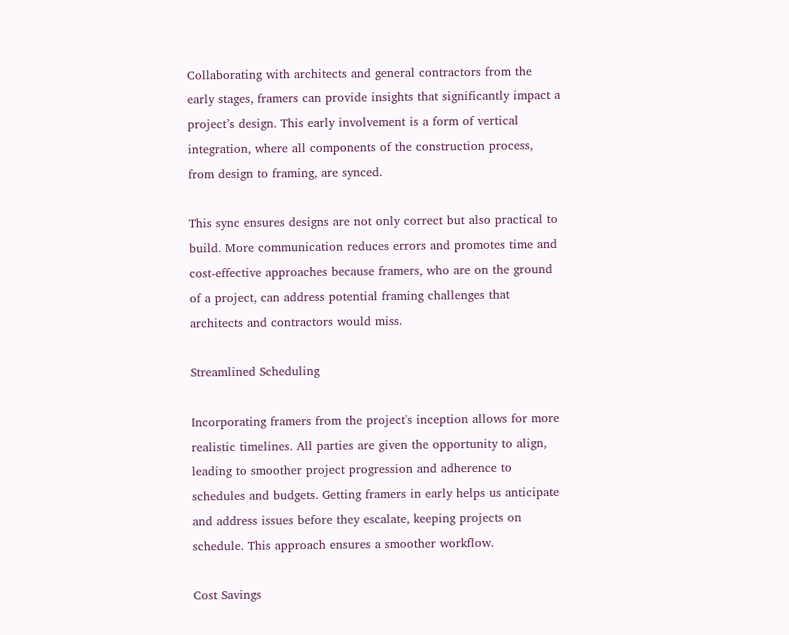Collaborating with architects and general contractors from the early stages, framers can provide insights that significantly impact a project’s design. This early involvement is a form of vertical integration, where all components of the construction process, from design to framing, are synced.

This sync ensures designs are not only correct but also practical to build. More communication reduces errors and promotes time and cost-effective approaches because framers, who are on the ground of a project, can address potential framing challenges that architects and contractors would miss.

Streamlined Scheduling

Incorporating framers from the project's inception allows for more realistic timelines. All parties are given the opportunity to align, leading to smoother project progression and adherence to schedules and budgets. Getting framers in early helps us anticipate and address issues before they escalate, keeping projects on schedule. This approach ensures a smoother workflow.

Cost Savings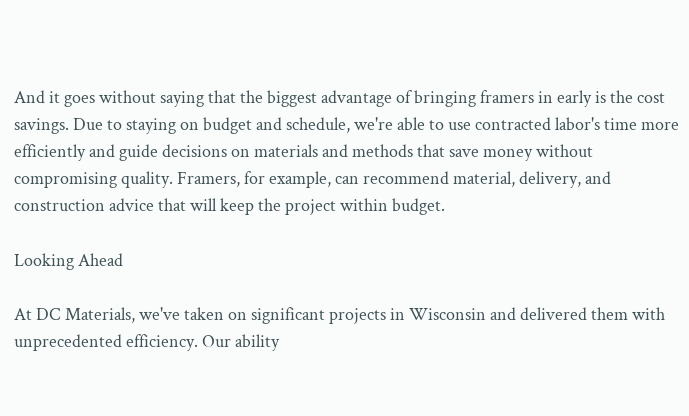And it goes without saying that the biggest advantage of bringing framers in early is the cost savings. Due to staying on budget and schedule, we're able to use contracted labor's time more efficiently and guide decisions on materials and methods that save money without compromising quality. Framers, for example, can recommend material, delivery, and construction advice that will keep the project within budget.

Looking Ahead

At DC Materials, we've taken on significant projects in Wisconsin and delivered them with unprecedented efficiency. Our ability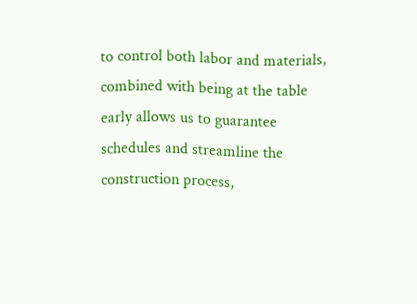to control both labor and materials, combined with being at the table early allows us to guarantee schedules and streamline the construction process,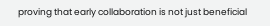proving that early collaboration is not just beneficial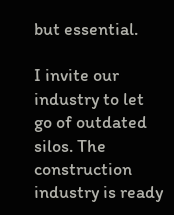but essential.

I invite our industry to let go of outdated silos. The construction industry is ready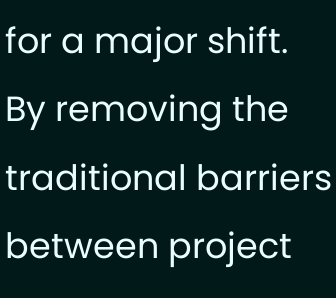for a major shift. By removing the traditional barriers between project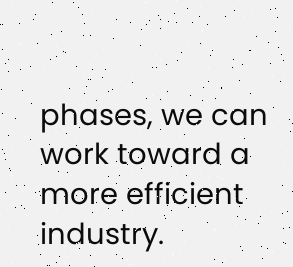phases, we can work toward a more efficient industry.